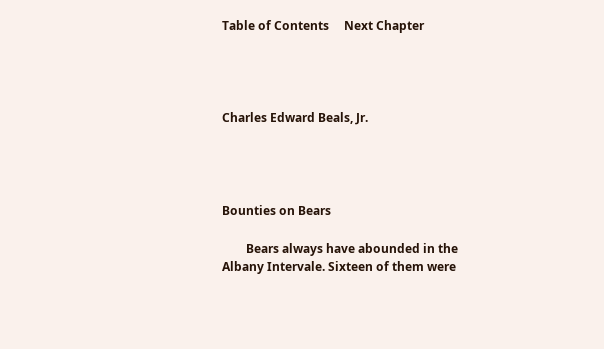Table of Contents     Next Chapter




Charles Edward Beals, Jr.




Bounties on Bears

        Bears always have abounded in the Albany Intervale. Sixteen of them were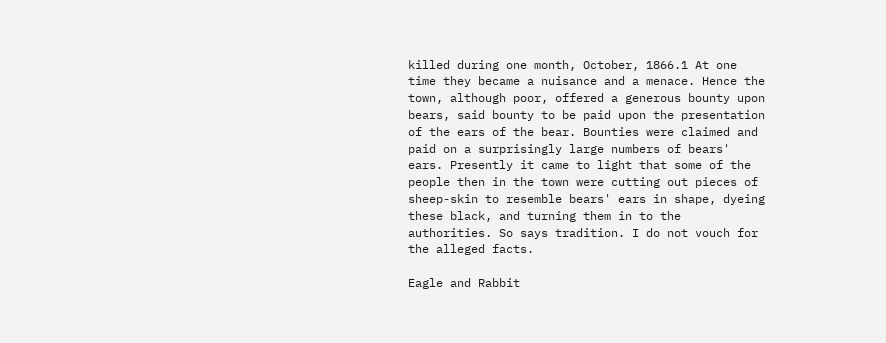killed during one month, October, 1866.1 At one time they became a nuisance and a menace. Hence the town, although poor, offered a generous bounty upon bears, said bounty to be paid upon the presentation of the ears of the bear. Bounties were claimed and paid on a surprisingly large numbers of bears' ears. Presently it came to light that some of the people then in the town were cutting out pieces of sheep-skin to resemble bears' ears in shape, dyeing these black, and turning them in to the authorities. So says tradition. I do not vouch for the alleged facts.

Eagle and Rabbit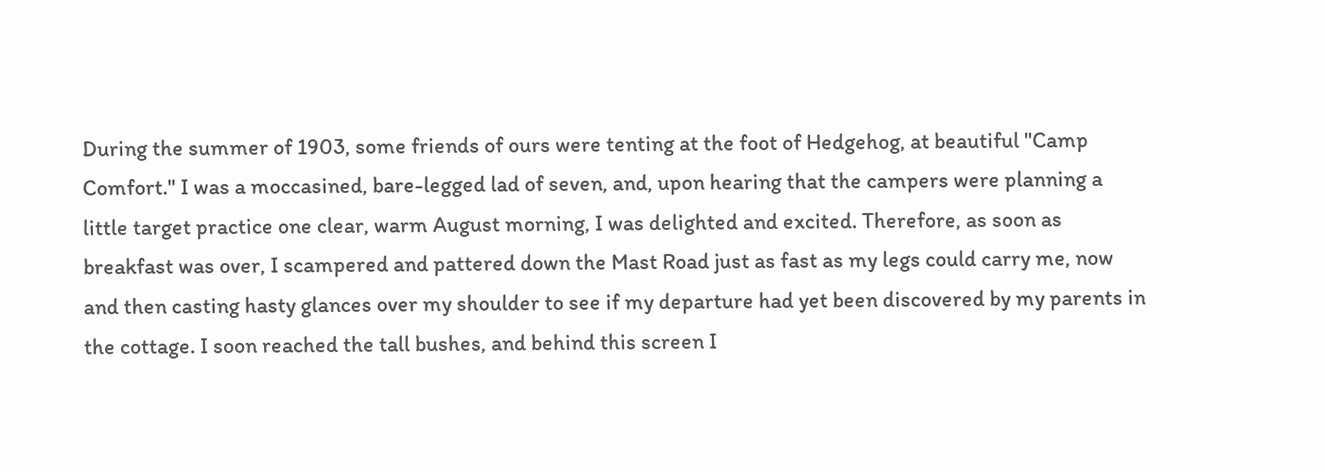During the summer of 1903, some friends of ours were tenting at the foot of Hedgehog, at beautiful "Camp Comfort." I was a moccasined, bare-legged lad of seven, and, upon hearing that the campers were planning a little target practice one clear, warm August morning, I was delighted and excited. Therefore, as soon as breakfast was over, I scampered and pattered down the Mast Road just as fast as my legs could carry me, now and then casting hasty glances over my shoulder to see if my departure had yet been discovered by my parents in the cottage. I soon reached the tall bushes, and behind this screen I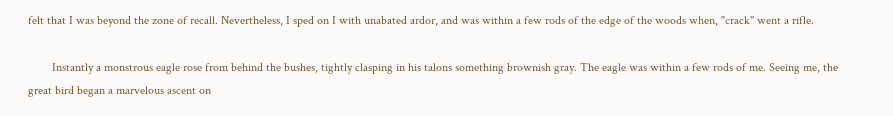felt that I was beyond the zone of recall. Nevertheless, I sped on I with unabated ardor, and was within a few rods of the edge of the woods when, "crack" went a rifle.

        Instantly a monstrous eagle rose from behind the bushes, tightly clasping in his talons something brownish gray. The eagle was within a few rods of me. Seeing me, the great bird began a marvelous ascent on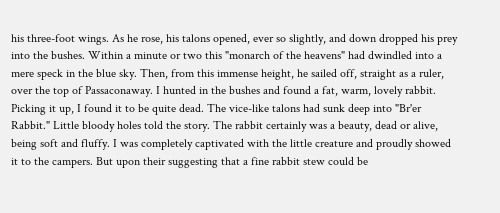his three-foot wings. As he rose, his talons opened, ever so slightly, and down dropped his prey into the bushes. Within a minute or two this "monarch of the heavens" had dwindled into a mere speck in the blue sky. Then, from this immense height, he sailed off, straight as a ruler, over the top of Passaconaway. I hunted in the bushes and found a fat, warm, lovely rabbit. Picking it up, I found it to be quite dead. The vice-like talons had sunk deep into "Br'er Rabbit." Little bloody holes told the story. The rabbit certainly was a beauty, dead or alive, being soft and fluffy. I was completely captivated with the little creature and proudly showed it to the campers. But upon their suggesting that a fine rabbit stew could be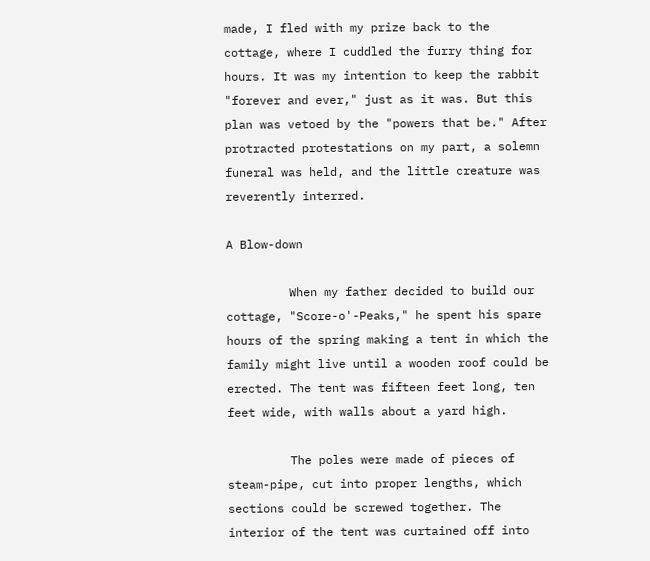made, I fled with my prize back to the cottage, where I cuddled the furry thing for hours. It was my intention to keep the rabbit "forever and ever," just as it was. But this plan was vetoed by the "powers that be." After protracted protestations on my part, a solemn funeral was held, and the little creature was reverently interred.

A Blow-down

         When my father decided to build our cottage, "Score-o'-Peaks," he spent his spare hours of the spring making a tent in which the family might live until a wooden roof could be erected. The tent was fifteen feet long, ten feet wide, with walls about a yard high.

         The poles were made of pieces of steam-pipe, cut into proper lengths, which sections could be screwed together. The interior of the tent was curtained off into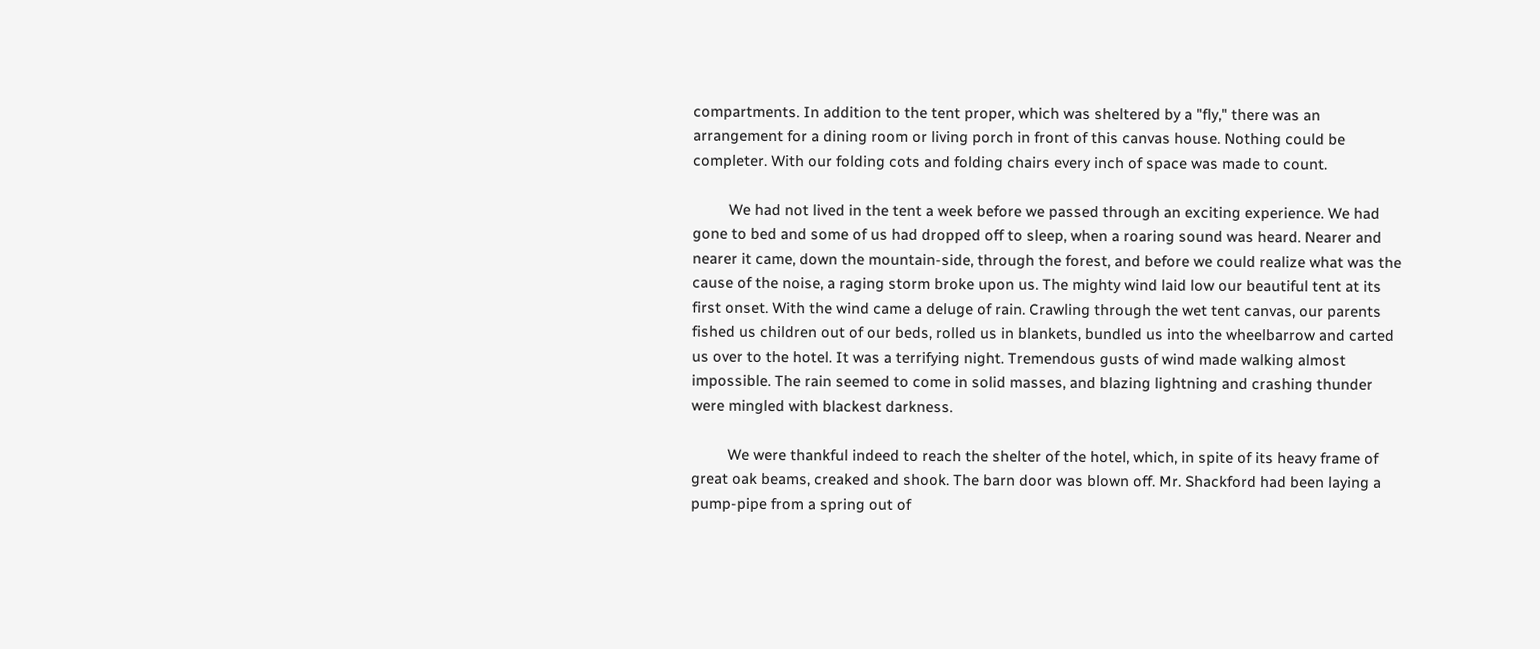compartments. In addition to the tent proper, which was sheltered by a "fly," there was an arrangement for a dining room or living porch in front of this canvas house. Nothing could be completer. With our folding cots and folding chairs every inch of space was made to count.

         We had not lived in the tent a week before we passed through an exciting experience. We had gone to bed and some of us had dropped off to sleep, when a roaring sound was heard. Nearer and nearer it came, down the mountain-side, through the forest, and before we could realize what was the cause of the noise, a raging storm broke upon us. The mighty wind laid low our beautiful tent at its first onset. With the wind came a deluge of rain. Crawling through the wet tent canvas, our parents fished us children out of our beds, rolled us in blankets, bundled us into the wheelbarrow and carted us over to the hotel. It was a terrifying night. Tremendous gusts of wind made walking almost impossible. The rain seemed to come in solid masses, and blazing lightning and crashing thunder were mingled with blackest darkness.

         We were thankful indeed to reach the shelter of the hotel, which, in spite of its heavy frame of great oak beams, creaked and shook. The barn door was blown off. Mr. Shackford had been laying a pump-pipe from a spring out of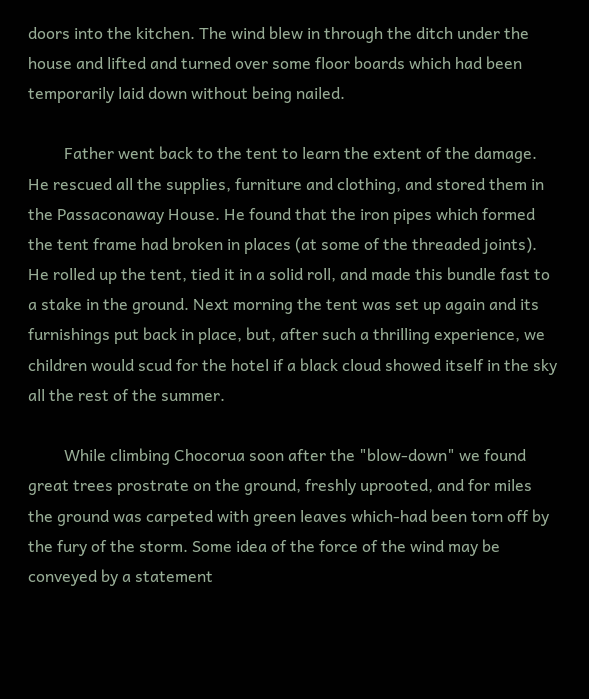doors into the kitchen. The wind blew in through the ditch under the house and lifted and turned over some floor boards which had been temporarily laid down without being nailed.

         Father went back to the tent to learn the extent of the damage. He rescued all the supplies, furniture and clothing, and stored them in the Passaconaway House. He found that the iron pipes which formed the tent frame had broken in places (at some of the threaded joints). He rolled up the tent, tied it in a solid roll, and made this bundle fast to a stake in the ground. Next morning the tent was set up again and its furnishings put back in place, but, after such a thrilling experience, we children would scud for the hotel if a black cloud showed itself in the sky all the rest of the summer.

         While climbing Chocorua soon after the "blow-down" we found great trees prostrate on the ground, freshly uprooted, and for miles the ground was carpeted with green leaves which-had been torn off by the fury of the storm. Some idea of the force of the wind may be conveyed by a statement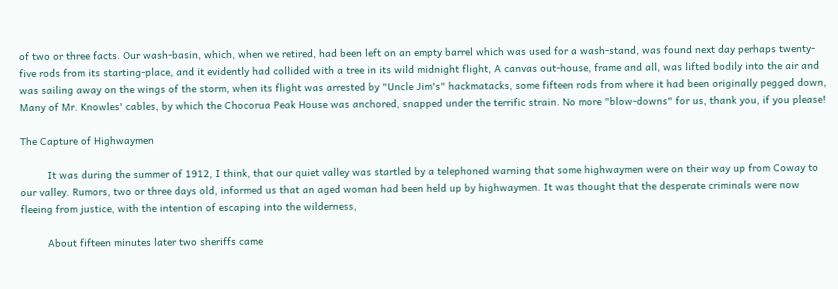of two or three facts. Our wash-basin, which, when we retired, had been left on an empty barrel which was used for a wash-stand, was found next day perhaps twenty-five rods from its starting-place, and it evidently had collided with a tree in its wild midnight flight, A canvas out-house, frame and all, was lifted bodily into the air and was sailing away on the wings of the storm, when its flight was arrested by "Uncle Jim's" hackmatacks, some fifteen rods from where it had been originally pegged down, Many of Mr. Knowles' cables, by which the Chocorua Peak House was anchored, snapped under the terrific strain. No more "blow-downs" for us, thank you, if you please!

The Capture of Highwaymen

         It was during the summer of 1912, I think, that our quiet valley was startled by a telephoned warning that some highwaymen were on their way up from Coway to our valley. Rumors, two or three days old, informed us that an aged woman had been held up by highwaymen. It was thought that the desperate criminals were now fleeing from justice, with the intention of escaping into the wilderness,

         About fifteen minutes later two sheriffs came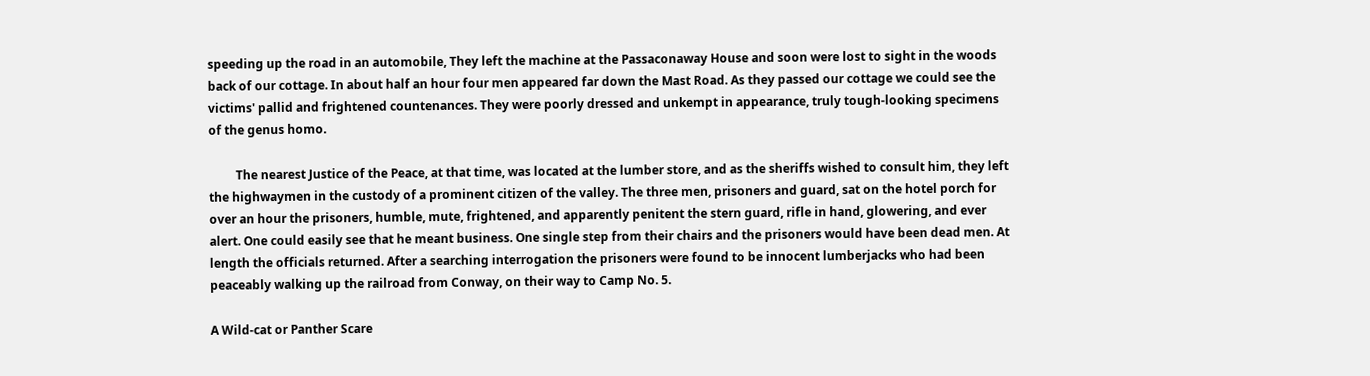speeding up the road in an automobile, They left the machine at the Passaconaway House and soon were lost to sight in the woods back of our cottage. In about half an hour four men appeared far down the Mast Road. As they passed our cottage we could see the victims' pallid and frightened countenances. They were poorly dressed and unkempt in appearance, truly tough-looking specimens of the genus homo.

         The nearest Justice of the Peace, at that time, was located at the lumber store, and as the sheriffs wished to consult him, they left the highwaymen in the custody of a prominent citizen of the valley. The three men, prisoners and guard, sat on the hotel porch for over an hour the prisoners, humble, mute, frightened, and apparently penitent the stern guard, rifle in hand, glowering, and ever alert. One could easily see that he meant business. One single step from their chairs and the prisoners would have been dead men. At length the officials returned. After a searching interrogation the prisoners were found to be innocent lumberjacks who had been peaceably walking up the railroad from Conway, on their way to Camp No. 5.

A Wild-cat or Panther Scare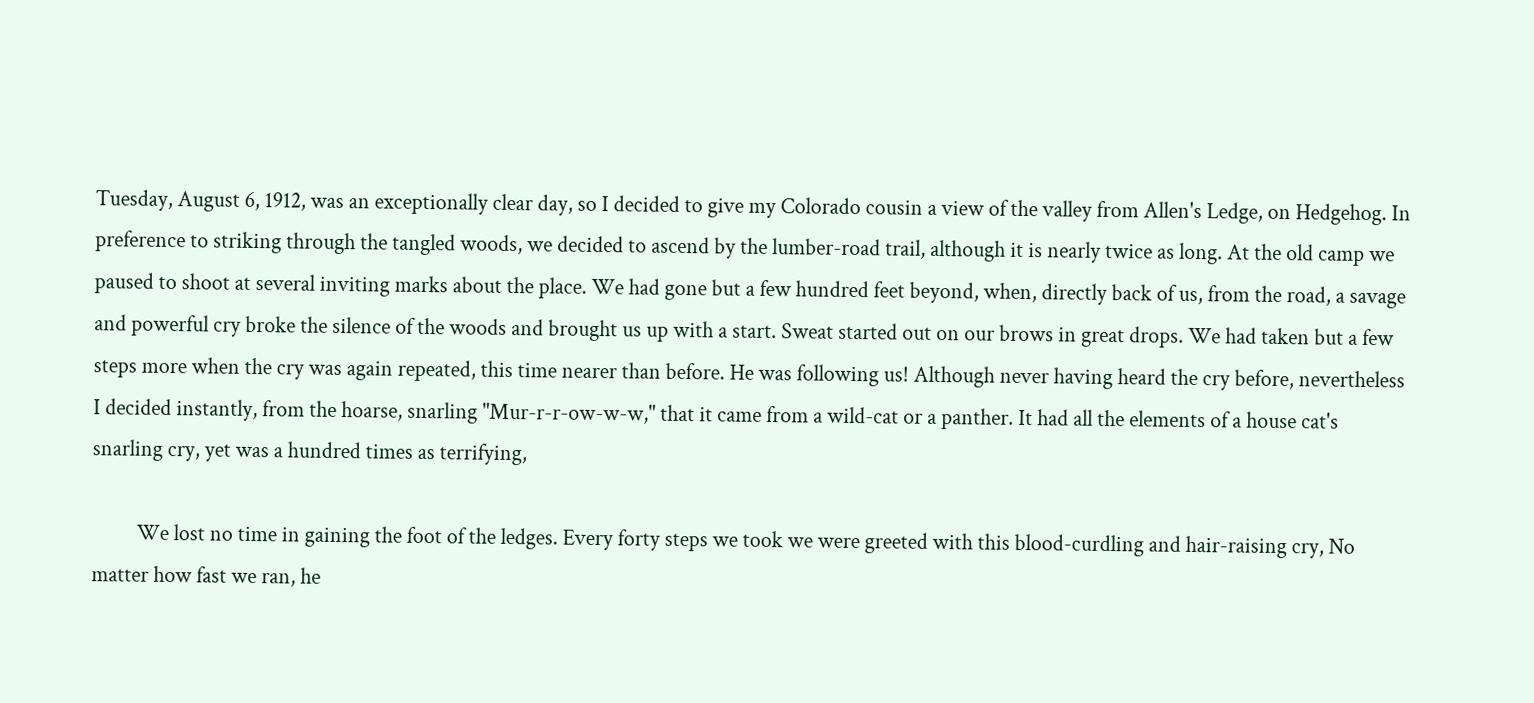Tuesday, August 6, 1912, was an exceptionally clear day, so I decided to give my Colorado cousin a view of the valley from Allen's Ledge, on Hedgehog. In preference to striking through the tangled woods, we decided to ascend by the lumber-road trail, although it is nearly twice as long. At the old camp we paused to shoot at several inviting marks about the place. We had gone but a few hundred feet beyond, when, directly back of us, from the road, a savage and powerful cry broke the silence of the woods and brought us up with a start. Sweat started out on our brows in great drops. We had taken but a few steps more when the cry was again repeated, this time nearer than before. He was following us! Although never having heard the cry before, nevertheless I decided instantly, from the hoarse, snarling "Mur-r-r-ow-w-w," that it came from a wild-cat or a panther. It had all the elements of a house cat's snarling cry, yet was a hundred times as terrifying,

         We lost no time in gaining the foot of the ledges. Every forty steps we took we were greeted with this blood-curdling and hair-raising cry, No matter how fast we ran, he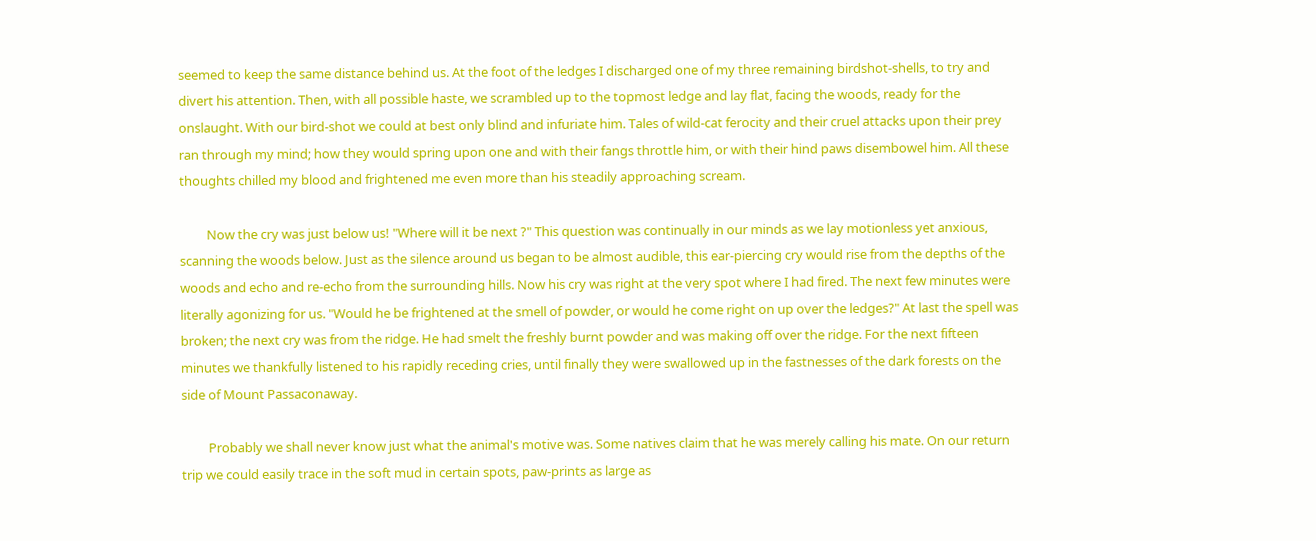seemed to keep the same distance behind us. At the foot of the ledges I discharged one of my three remaining birdshot-shells, to try and divert his attention. Then, with all possible haste, we scrambled up to the topmost ledge and lay flat, facing the woods, ready for the onslaught. With our bird-shot we could at best only blind and infuriate him. Tales of wild-cat ferocity and their cruel attacks upon their prey ran through my mind; how they would spring upon one and with their fangs throttle him, or with their hind paws disembowel him. All these thoughts chilled my blood and frightened me even more than his steadily approaching scream.

         Now the cry was just below us! "Where will it be next ?" This question was continually in our minds as we lay motionless yet anxious, scanning the woods below. Just as the silence around us began to be almost audible, this ear-piercing cry would rise from the depths of the woods and echo and re-echo from the surrounding hills. Now his cry was right at the very spot where I had fired. The next few minutes were literally agonizing for us. "Would he be frightened at the smell of powder, or would he come right on up over the ledges?" At last the spell was broken; the next cry was from the ridge. He had smelt the freshly burnt powder and was making off over the ridge. For the next fifteen minutes we thankfully listened to his rapidly receding cries, until finally they were swallowed up in the fastnesses of the dark forests on the side of Mount Passaconaway.

         Probably we shall never know just what the animal's motive was. Some natives claim that he was merely calling his mate. On our return trip we could easily trace in the soft mud in certain spots, paw-prints as large as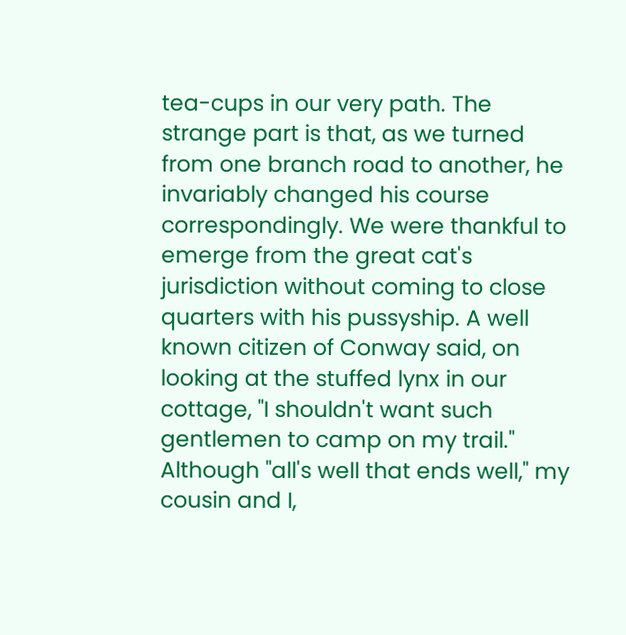tea-cups in our very path. The strange part is that, as we turned from one branch road to another, he invariably changed his course correspondingly. We were thankful to emerge from the great cat's jurisdiction without coming to close quarters with his pussyship. A well known citizen of Conway said, on looking at the stuffed lynx in our cottage, "I shouldn't want such gentlemen to camp on my trail." Although "all's well that ends well," my cousin and I,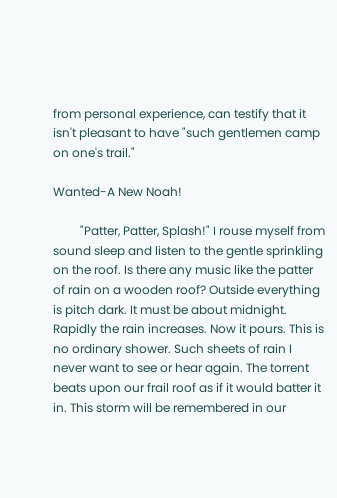from personal experience, can testify that it isn't pleasant to have "such gentlemen camp on one's trail."

Wanted-A New Noah!

         "Patter, Patter, Splash!" I rouse myself from sound sleep and listen to the gentle sprinkling on the roof. Is there any music like the patter of rain on a wooden roof? Outside everything is pitch dark. It must be about midnight. Rapidly the rain increases. Now it pours. This is no ordinary shower. Such sheets of rain I never want to see or hear again. The torrent beats upon our frail roof as if it would batter it in. This storm will be remembered in our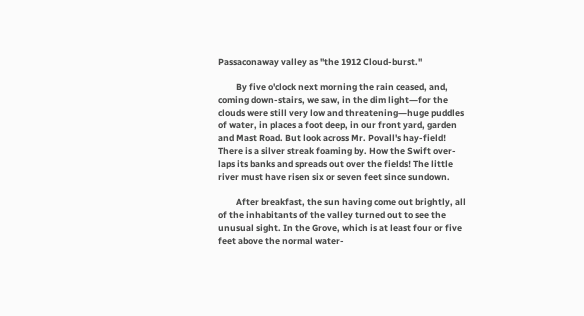Passaconaway valley as "the 1912 Cloud-burst."

         By five o'clock next morning the rain ceased, and, coming down-stairs, we saw, in the dim light―for the clouds were still very low and threatening―huge puddles of water, in places a foot deep, in our front yard, garden and Mast Road. But look across Mr. Povall's hay-field! There is a silver streak foaming by. How the Swift over-laps its banks and spreads out over the fields! The little river must have risen six or seven feet since sundown.

         After breakfast, the sun having come out brightly, all of the inhabitants of the valley turned out to see the unusual sight. In the Grove, which is at least four or five feet above the normal water-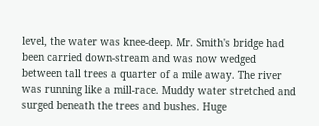level, the water was knee-deep. Mr. Smith's bridge had been carried down-stream and was now wedged between tall trees a quarter of a mile away. The river was running like a mill-race. Muddy water stretched and surged beneath the trees and bushes. Huge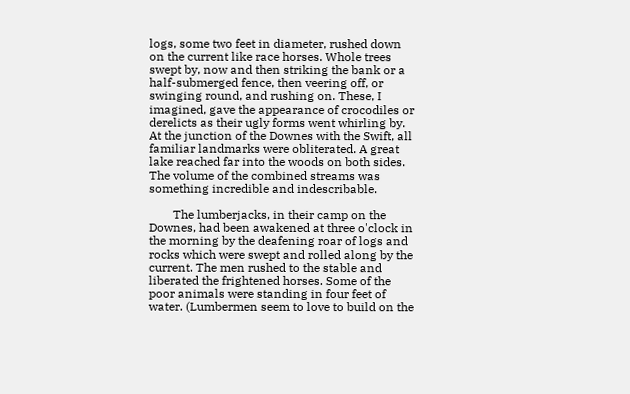logs, some two feet in diameter, rushed down on the current like race horses. Whole trees swept by, now and then striking the bank or a half-submerged fence, then veering off, or swinging round, and rushing on. These, I imagined, gave the appearance of crocodiles or derelicts as their ugly forms went whirling by. At the junction of the Downes with the Swift, all familiar landmarks were obliterated. A great lake reached far into the woods on both sides. The volume of the combined streams was something incredible and indescribable.

        The lumberjacks, in their camp on the Downes, had been awakened at three o'clock in the morning by the deafening roar of logs and rocks which were swept and rolled along by the current. The men rushed to the stable and liberated the frightened horses. Some of the poor animals were standing in four feet of water. (Lumbermen seem to love to build on the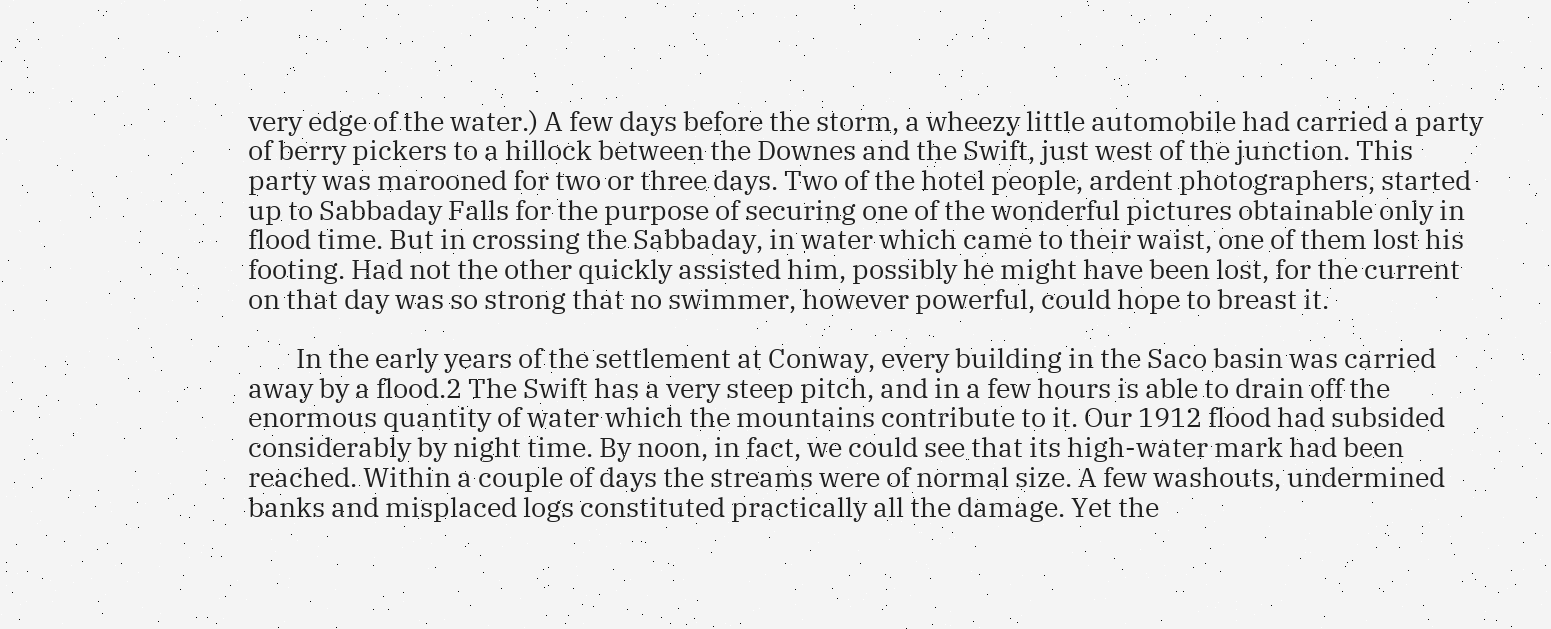very edge of the water.) A few days before the storm, a wheezy little automobile had carried a party of berry pickers to a hillock between the Downes and the Swift, just west of the junction. This party was marooned for two or three days. Two of the hotel people, ardent photographers, started up to Sabbaday Falls for the purpose of securing one of the wonderful pictures obtainable only in flood time. But in crossing the Sabbaday, in water which came to their waist, one of them lost his footing. Had not the other quickly assisted him, possibly he might have been lost, for the current on that day was so strong that no swimmer, however powerful, could hope to breast it.

        In the early years of the settlement at Conway, every building in the Saco basin was carried away by a flood.2 The Swift has a very steep pitch, and in a few hours is able to drain off the enormous quantity of water which the mountains contribute to it. Our 1912 flood had subsided considerably by night time. By noon, in fact, we could see that its high-water mark had been reached. Within a couple of days the streams were of normal size. A few washouts, undermined banks and misplaced logs constituted practically all the damage. Yet the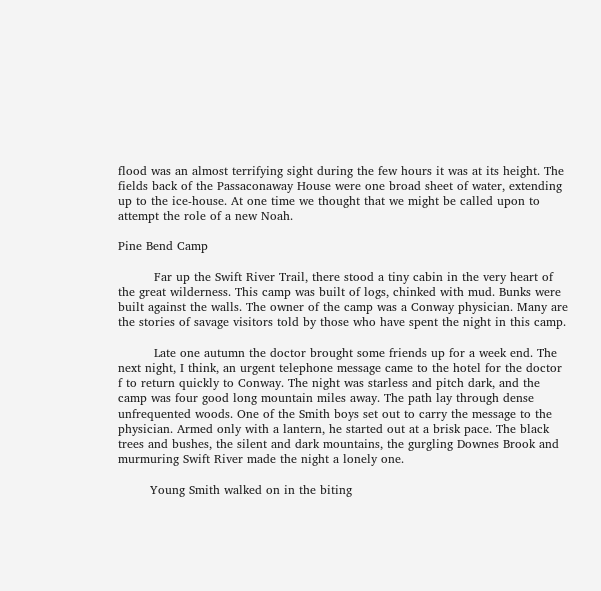flood was an almost terrifying sight during the few hours it was at its height. The fields back of the Passaconaway House were one broad sheet of water, extending up to the ice-house. At one time we thought that we might be called upon to attempt the role of a new Noah.

Pine Bend Camp

         Far up the Swift River Trail, there stood a tiny cabin in the very heart of the great wilderness. This camp was built of logs, chinked with mud. Bunks were built against the walls. The owner of the camp was a Conway physician. Many are the stories of savage visitors told by those who have spent the night in this camp.

         Late one autumn the doctor brought some friends up for a week end. The next night, I think, an urgent telephone message came to the hotel for the doctor f to return quickly to Conway. The night was starless and pitch dark, and the camp was four good long mountain miles away. The path lay through dense unfrequented woods. One of the Smith boys set out to carry the message to the physician. Armed only with a lantern, he started out at a brisk pace. The black trees and bushes, the silent and dark mountains, the gurgling Downes Brook and murmuring Swift River made the night a lonely one.

        Young Smith walked on in the biting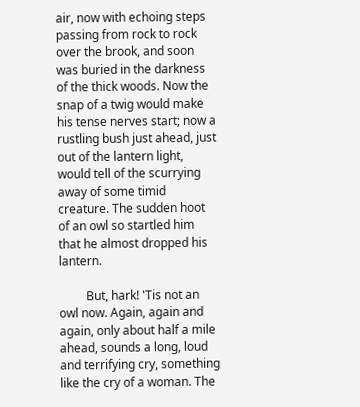air, now with echoing steps passing from rock to rock over the brook, and soon was buried in the darkness of the thick woods. Now the snap of a twig would make his tense nerves start; now a rustling bush just ahead, just out of the lantern light, would tell of the scurrying away of some timid creature. The sudden hoot of an owl so startled him that he almost dropped his lantern.

         But, hark! 'Tis not an owl now. Again, again and again, only about half a mile ahead, sounds a long, loud and terrifying cry, something like the cry of a woman. The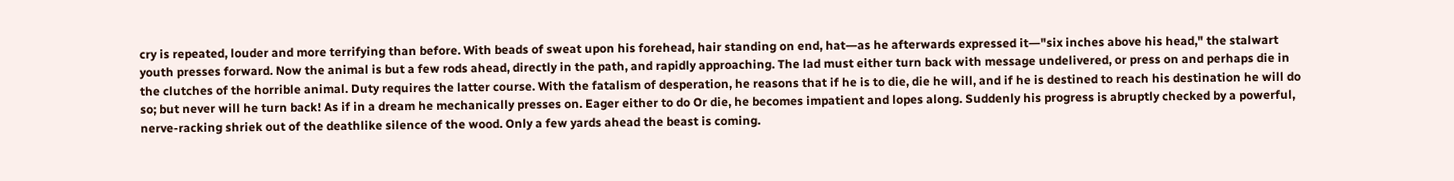cry is repeated, louder and more terrifying than before. With beads of sweat upon his forehead, hair standing on end, hat―as he afterwards expressed it―"six inches above his head," the stalwart youth presses forward. Now the animal is but a few rods ahead, directly in the path, and rapidly approaching. The lad must either turn back with message undelivered, or press on and perhaps die in the clutches of the horrible animal. Duty requires the latter course. With the fatalism of desperation, he reasons that if he is to die, die he will, and if he is destined to reach his destination he will do so; but never will he turn back! As if in a dream he mechanically presses on. Eager either to do Or die, he becomes impatient and lopes along. Suddenly his progress is abruptly checked by a powerful, nerve-racking shriek out of the deathlike silence of the wood. Only a few yards ahead the beast is coming.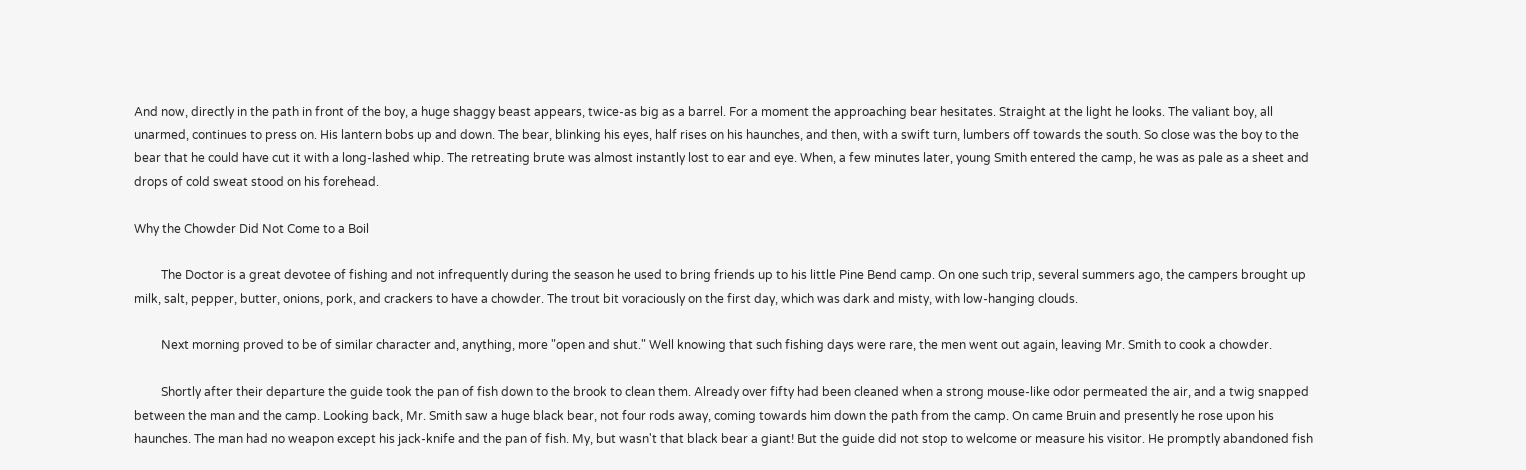And now, directly in the path in front of the boy, a huge shaggy beast appears, twice-as big as a barrel. For a moment the approaching bear hesitates. Straight at the light he looks. The valiant boy, all unarmed, continues to press on. His lantern bobs up and down. The bear, blinking his eyes, half rises on his haunches, and then, with a swift turn, lumbers off towards the south. So close was the boy to the bear that he could have cut it with a long-lashed whip. The retreating brute was almost instantly lost to ear and eye. When, a few minutes later, young Smith entered the camp, he was as pale as a sheet and drops of cold sweat stood on his forehead.

Why the Chowder Did Not Come to a Boil

         The Doctor is a great devotee of fishing and not infrequently during the season he used to bring friends up to his little Pine Bend camp. On one such trip, several summers ago, the campers brought up milk, salt, pepper, butter, onions, pork, and crackers to have a chowder. The trout bit voraciously on the first day, which was dark and misty, with low-hanging clouds.

         Next morning proved to be of similar character and, anything, more "open and shut." Well knowing that such fishing days were rare, the men went out again, leaving Mr. Smith to cook a chowder.

         Shortly after their departure the guide took the pan of fish down to the brook to clean them. Already over fifty had been cleaned when a strong mouse-like odor permeated the air, and a twig snapped between the man and the camp. Looking back, Mr. Smith saw a huge black bear, not four rods away, coming towards him down the path from the camp. On came Bruin and presently he rose upon his haunches. The man had no weapon except his jack-knife and the pan of fish. My, but wasn't that black bear a giant! But the guide did not stop to welcome or measure his visitor. He promptly abandoned fish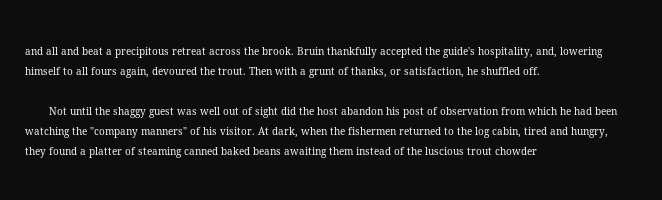and all and beat a precipitous retreat across the brook. Bruin thankfully accepted the guide's hospitality, and, lowering himself to all fours again, devoured the trout. Then with a grunt of thanks, or satisfaction, he shuffled off.

        Not until the shaggy guest was well out of sight did the host abandon his post of observation from which he had been watching the "company manners" of his visitor. At dark, when the fishermen returned to the log cabin, tired and hungry, they found a platter of steaming canned baked beans awaiting them instead of the luscious trout chowder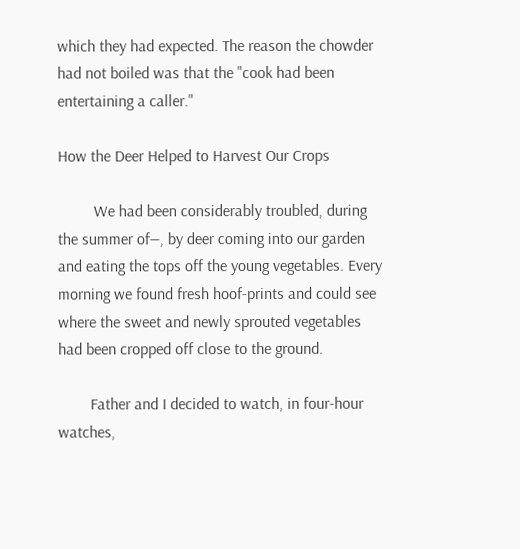which they had expected. The reason the chowder had not boiled was that the "cook had been entertaining a caller."

How the Deer Helped to Harvest Our Crops

         We had been considerably troubled, during the summer of―, by deer coming into our garden and eating the tops off the young vegetables. Every morning we found fresh hoof-prints and could see where the sweet and newly sprouted vegetables had been cropped off close to the ground.

        Father and I decided to watch, in four-hour watches,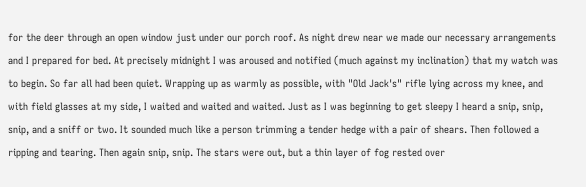for the deer through an open window just under our porch roof. As night drew near we made our necessary arrangements and I prepared for bed. At precisely midnight I was aroused and notified (much against my inclination) that my watch was to begin. So far all had been quiet. Wrapping up as warmly as possible, with "Old Jack's" rifle lying across my knee, and with field glasses at my side, I waited and waited and waited. Just as I was beginning to get sleepy I heard a snip, snip, snip, and a sniff or two. It sounded much like a person trimming a tender hedge with a pair of shears. Then followed a ripping and tearing. Then again snip, snip. The stars were out, but a thin layer of fog rested over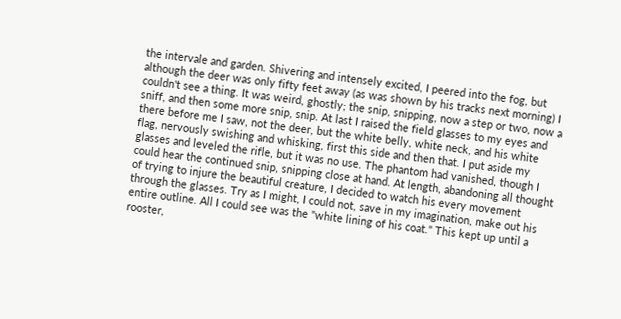the intervale and garden. Shivering and intensely excited, I peered into the fog, but although the deer was only fifty feet away (as was shown by his tracks next morning) I couldn't see a thing. It was weird, ghostly; the snip, snipping, now a step or two, now a sniff, and then some more snip, snip. At last I raised the field glasses to my eyes and there before me I saw, not the deer, but the white belly, white neck, and his white flag, nervously swishing and whisking, first this side and then that. I put aside my glasses and leveled the rifle, but it was no use. The phantom had vanished, though I could hear the continued snip, snipping close at hand. At length, abandoning all thought of trying to injure the beautiful creature, I decided to watch his every movement through the glasses. Try as I might, I could not, save in my imagination, make out his entire outline. All I could see was the "white lining of his coat." This kept up until a rooster,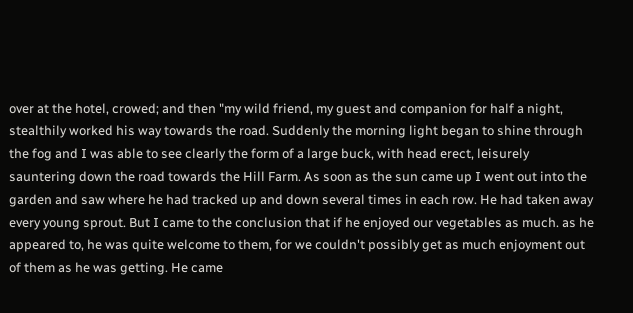over at the hotel, crowed; and then "my wild friend, my guest and companion for half a night, stealthily worked his way towards the road. Suddenly the morning light began to shine through the fog and I was able to see clearly the form of a large buck, with head erect, leisurely sauntering down the road towards the Hill Farm. As soon as the sun came up I went out into the garden and saw where he had tracked up and down several times in each row. He had taken away every young sprout. But I came to the conclusion that if he enjoyed our vegetables as much. as he appeared to, he was quite welcome to them, for we couldn't possibly get as much enjoyment out of them as he was getting. He came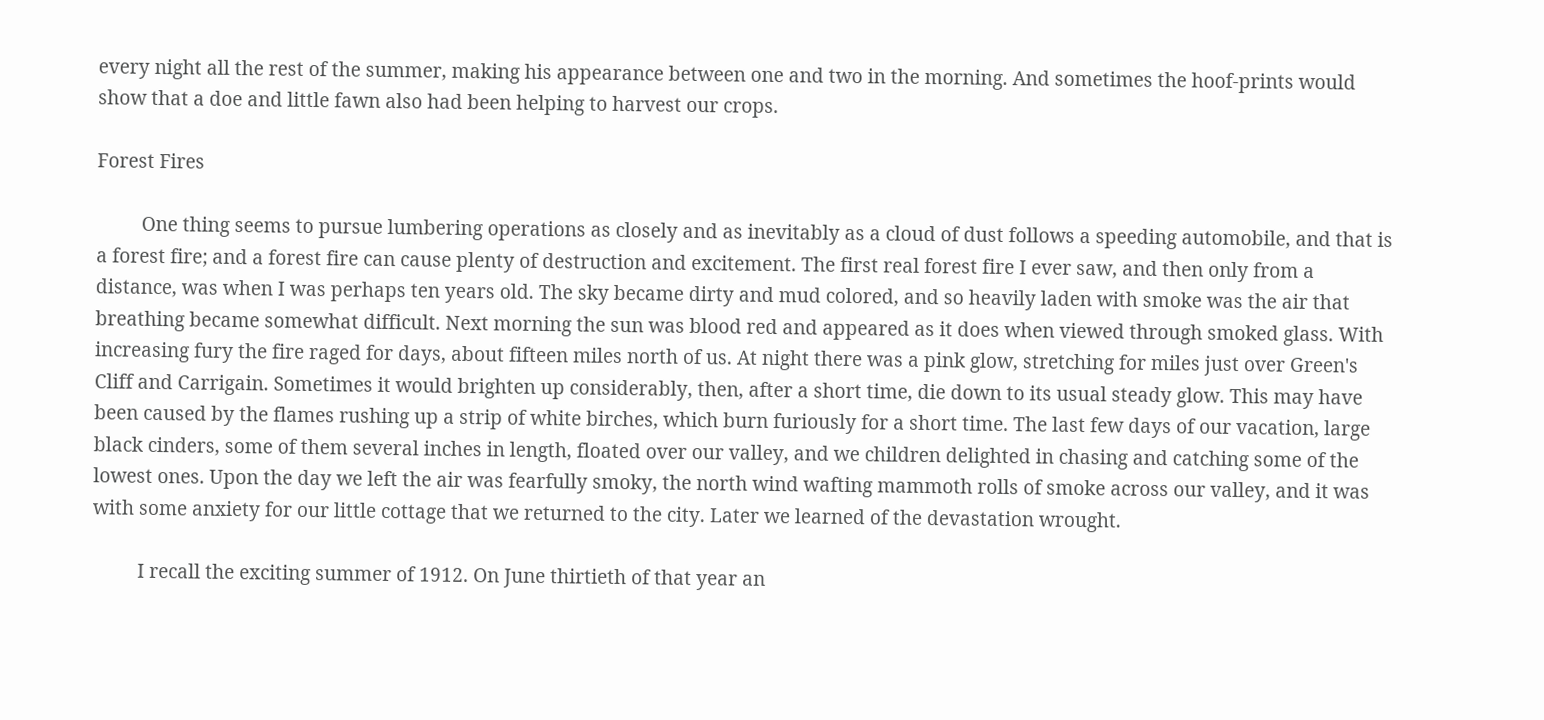every night all the rest of the summer, making his appearance between one and two in the morning. And sometimes the hoof-prints would show that a doe and little fawn also had been helping to harvest our crops.

Forest Fires

         One thing seems to pursue lumbering operations as closely and as inevitably as a cloud of dust follows a speeding automobile, and that is a forest fire; and a forest fire can cause plenty of destruction and excitement. The first real forest fire I ever saw, and then only from a distance, was when I was perhaps ten years old. The sky became dirty and mud colored, and so heavily laden with smoke was the air that breathing became somewhat difficult. Next morning the sun was blood red and appeared as it does when viewed through smoked glass. With increasing fury the fire raged for days, about fifteen miles north of us. At night there was a pink glow, stretching for miles just over Green's Cliff and Carrigain. Sometimes it would brighten up considerably, then, after a short time, die down to its usual steady glow. This may have been caused by the flames rushing up a strip of white birches, which burn furiously for a short time. The last few days of our vacation, large black cinders, some of them several inches in length, floated over our valley, and we children delighted in chasing and catching some of the lowest ones. Upon the day we left the air was fearfully smoky, the north wind wafting mammoth rolls of smoke across our valley, and it was with some anxiety for our little cottage that we returned to the city. Later we learned of the devastation wrought.

         I recall the exciting summer of 1912. On June thirtieth of that year an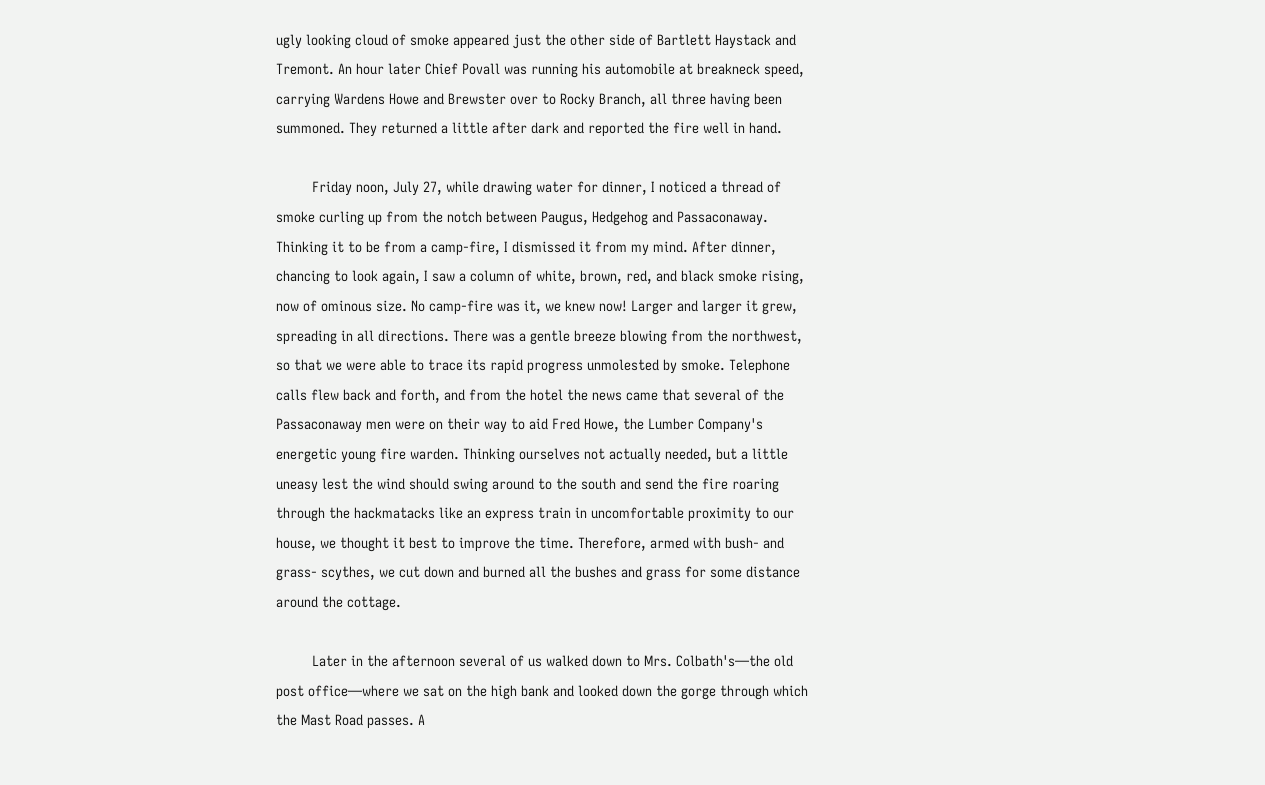ugly looking cloud of smoke appeared just the other side of Bartlett Haystack and Tremont. An hour later Chief Povall was running his automobile at breakneck speed, carrying Wardens Howe and Brewster over to Rocky Branch, all three having been summoned. They returned a little after dark and reported the fire well in hand.

         Friday noon, July 27, while drawing water for dinner, I noticed a thread of smoke curling up from the notch between Paugus, Hedgehog and Passaconaway. Thinking it to be from a camp-fire, I dismissed it from my mind. After dinner, chancing to look again, I saw a column of white, brown, red, and black smoke rising, now of ominous size. No camp-fire was it, we knew now! Larger and larger it grew, spreading in all directions. There was a gentle breeze blowing from the northwest, so that we were able to trace its rapid progress unmolested by smoke. Telephone calls flew back and forth, and from the hotel the news came that several of the Passaconaway men were on their way to aid Fred Howe, the Lumber Company's energetic young fire warden. Thinking ourselves not actually needed, but a little uneasy lest the wind should swing around to the south and send the fire roaring through the hackmatacks like an express train in uncomfortable proximity to our house, we thought it best to improve the time. Therefore, armed with bush- and grass- scythes, we cut down and burned all the bushes and grass for some distance around the cottage.

         Later in the afternoon several of us walked down to Mrs. Colbath's―the old post office―where we sat on the high bank and looked down the gorge through which the Mast Road passes. A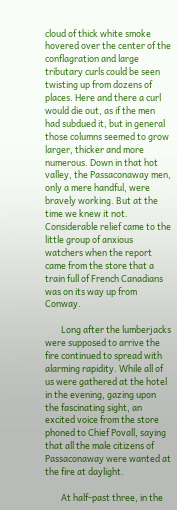cloud of thick white smoke hovered over the center of the conflagration and large tributary curls could be seen twisting up from dozens of places. Here and there a curl would die out, as if the men had subdued it, but in general those columns seemed to grow larger, thicker and more numerous. Down in that hot valley, the Passaconaway men, only a mere handful, were bravely working. But at the time we knew it not. Considerable relief came to the little group of anxious watchers when the report came from the store that a train full of French Canadians was on its way up from Conway.

        Long after the lumberjacks were supposed to arrive the fire continued to spread with alarming rapidity. While all of us were gathered at the hotel in the evening, gazing upon the fascinating sight, an excited voice from the store phoned to Chief Povall, saying that all the male citizens of Passaconaway were wanted at the fire at daylight.

        At half-past three, in the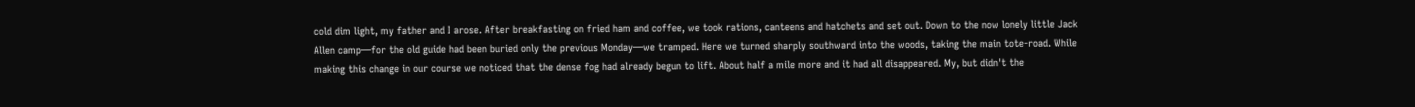cold dim light, my father and I arose. After breakfasting on fried ham and coffee, we took rations, canteens and hatchets and set out. Down to the now lonely little Jack Allen camp―for the old guide had been buried only the previous Monday―we tramped. Here we turned sharply southward into the woods, taking the main tote-road. While making this change in our course we noticed that the dense fog had already begun to lift. About half a mile more and it had all disappeared. My, but didn't the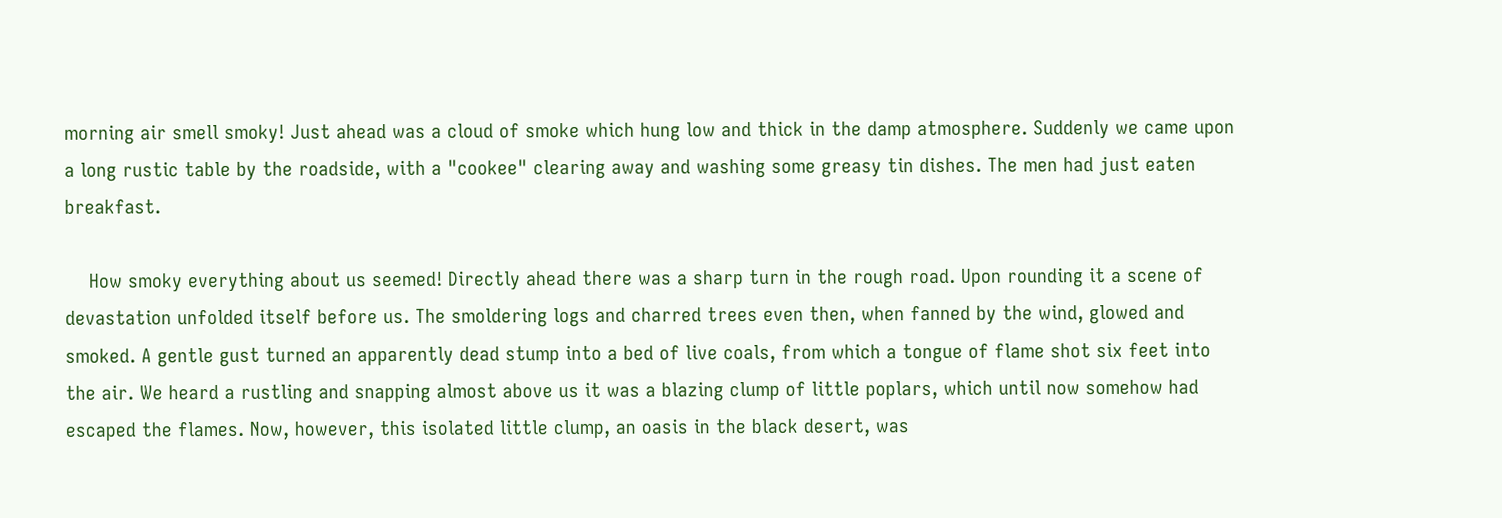morning air smell smoky! Just ahead was a cloud of smoke which hung low and thick in the damp atmosphere. Suddenly we came upon a long rustic table by the roadside, with a "cookee" clearing away and washing some greasy tin dishes. The men had just eaten breakfast.

    How smoky everything about us seemed! Directly ahead there was a sharp turn in the rough road. Upon rounding it a scene of devastation unfolded itself before us. The smoldering logs and charred trees even then, when fanned by the wind, glowed and smoked. A gentle gust turned an apparently dead stump into a bed of live coals, from which a tongue of flame shot six feet into the air. We heard a rustling and snapping almost above us it was a blazing clump of little poplars, which until now somehow had escaped the flames. Now, however, this isolated little clump, an oasis in the black desert, was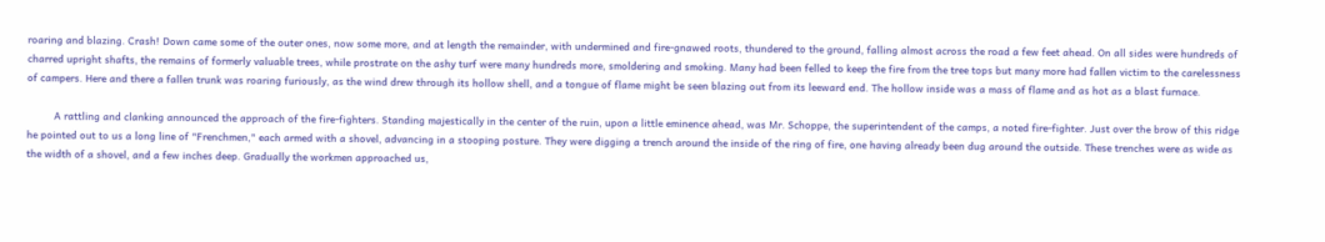roaring and blazing. Crash! Down came some of the outer ones, now some more, and at length the remainder, with undermined and fire-gnawed roots, thundered to the ground, falling almost across the road a few feet ahead. On all sides were hundreds of charred upright shafts, the remains of formerly valuable trees, while prostrate on the ashy turf were many hundreds more, smoldering and smoking. Many had been felled to keep the fire from the tree tops but many more had fallen victim to the carelessness of campers. Here and there a fallen trunk was roaring furiously, as the wind drew through its hollow shell, and a tongue of flame might be seen blazing out from its leeward end. The hollow inside was a mass of flame and as hot as a blast furnace.

         A rattling and clanking announced the approach of the fire-fighters. Standing majestically in the center of the ruin, upon a little eminence ahead, was Mr. Schoppe, the superintendent of the camps, a noted fire-fighter. Just over the brow of this ridge he pointed out to us a long line of "Frenchmen," each armed with a shovel, advancing in a stooping posture. They were digging a trench around the inside of the ring of fire, one having already been dug around the outside. These trenches were as wide as the width of a shovel, and a few inches deep. Gradually the workmen approached us,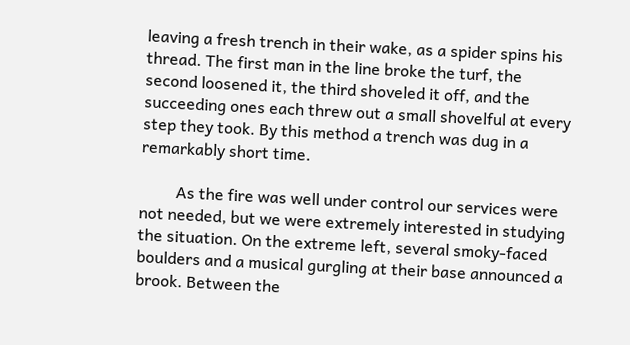leaving a fresh trench in their wake, as a spider spins his thread. The first man in the line broke the turf, the second loosened it, the third shoveled it off, and the succeeding ones each threw out a small shovelful at every step they took. By this method a trench was dug in a remarkably short time.

         As the fire was well under control our services were not needed, but we were extremely interested in studying the situation. On the extreme left, several smoky-faced boulders and a musical gurgling at their base announced a brook. Between the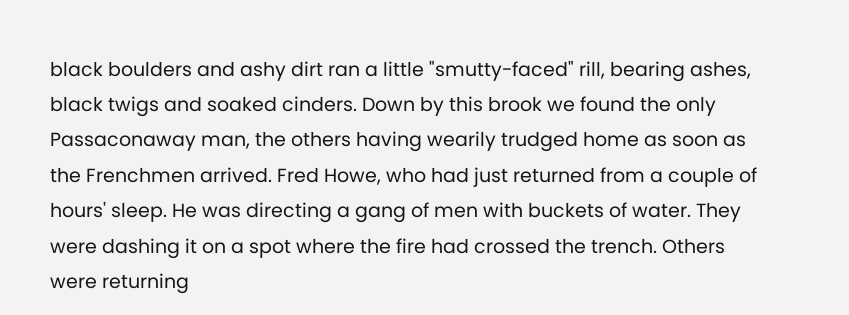black boulders and ashy dirt ran a little "smutty-faced" rill, bearing ashes, black twigs and soaked cinders. Down by this brook we found the only Passaconaway man, the others having wearily trudged home as soon as the Frenchmen arrived. Fred Howe, who had just returned from a couple of hours' sleep. He was directing a gang of men with buckets of water. They were dashing it on a spot where the fire had crossed the trench. Others were returning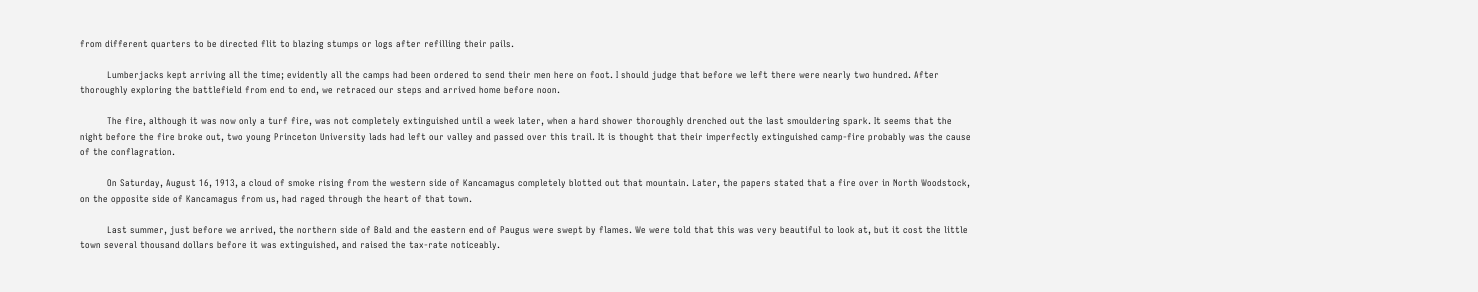from different quarters to be directed flit to blazing stumps or logs after refilling their pails.

         Lumberjacks kept arriving all the time; evidently all the camps had been ordered to send their men here on foot. I should judge that before we left there were nearly two hundred. After thoroughly exploring the battlefield from end to end, we retraced our steps and arrived home before noon.

         The fire, although it was now only a turf fire, was not completely extinguished until a week later, when a hard shower thoroughly drenched out the last smouldering spark. It seems that the night before the fire broke out, two young Princeton University lads had left our valley and passed over this trail. It is thought that their imperfectly extinguished camp-fire probably was the cause of the conflagration.

         On Saturday, August 16, 1913, a cloud of smoke rising from the western side of Kancamagus completely blotted out that mountain. Later, the papers stated that a fire over in North Woodstock, on the opposite side of Kancamagus from us, had raged through the heart of that town.

         Last summer, just before we arrived, the northern side of Bald and the eastern end of Paugus were swept by flames. We were told that this was very beautiful to look at, but it cost the little town several thousand dollars before it was extinguished, and raised the tax-rate noticeably.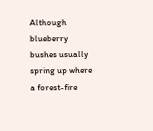Although blueberry bushes usually spring up where a forest-fire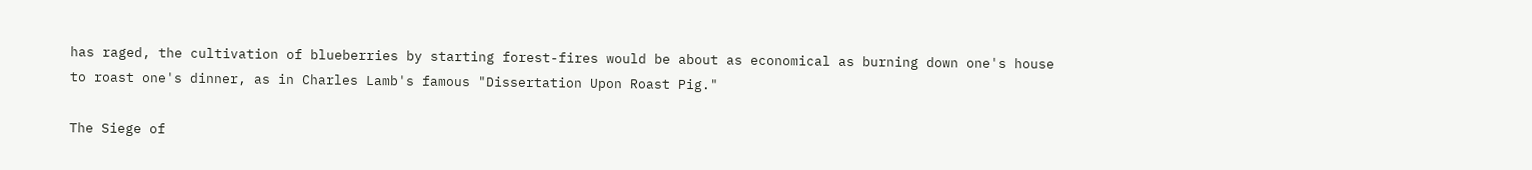has raged, the cultivation of blueberries by starting forest-fires would be about as economical as burning down one's house to roast one's dinner, as in Charles Lamb's famous "Dissertation Upon Roast Pig."

The Siege of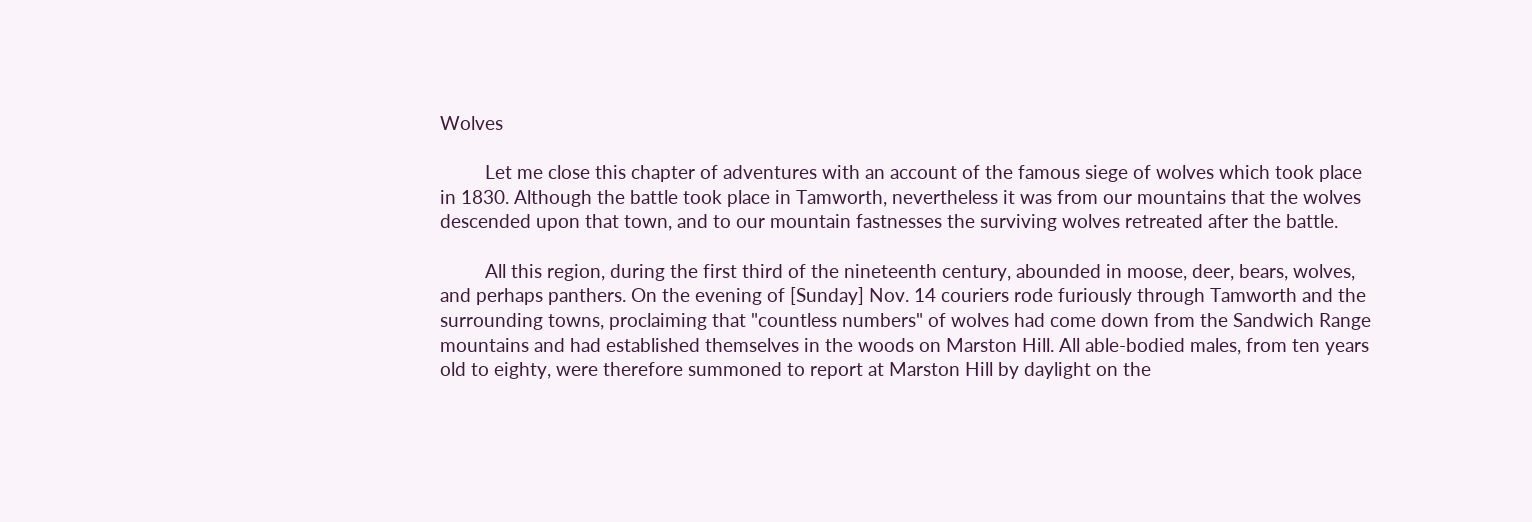Wolves

         Let me close this chapter of adventures with an account of the famous siege of wolves which took place in 1830. Although the battle took place in Tamworth, nevertheless it was from our mountains that the wolves descended upon that town, and to our mountain fastnesses the surviving wolves retreated after the battle.

         All this region, during the first third of the nineteenth century, abounded in moose, deer, bears, wolves, and perhaps panthers. On the evening of [Sunday] Nov. 14 couriers rode furiously through Tamworth and the surrounding towns, proclaiming that "countless numbers" of wolves had come down from the Sandwich Range mountains and had established themselves in the woods on Marston Hill. All able-bodied males, from ten years old to eighty, were therefore summoned to report at Marston Hill by daylight on the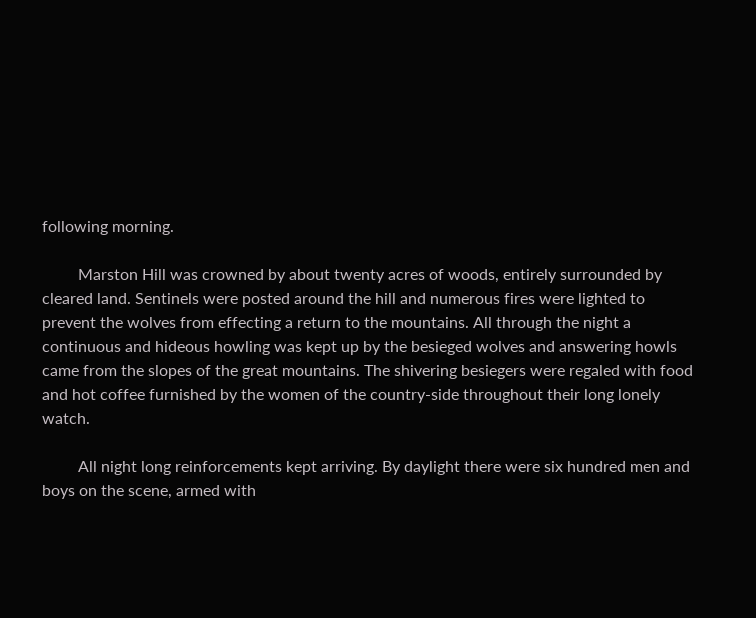following morning.

         Marston Hill was crowned by about twenty acres of woods, entirely surrounded by cleared land. Sentinels were posted around the hill and numerous fires were lighted to prevent the wolves from effecting a return to the mountains. All through the night a continuous and hideous howling was kept up by the besieged wolves and answering howls came from the slopes of the great mountains. The shivering besiegers were regaled with food and hot coffee furnished by the women of the country-side throughout their long lonely watch.

         All night long reinforcements kept arriving. By daylight there were six hundred men and boys on the scene, armed with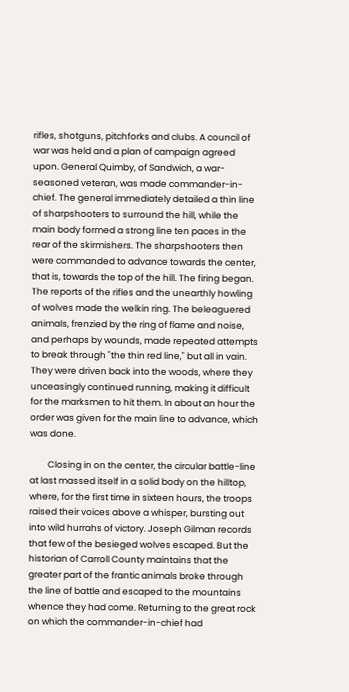rifles, shotguns, pitchforks and clubs. A council of war was held and a plan of campaign agreed upon. General Quimby, of Sandwich, a war-seasoned veteran, was made commander-in-chief. The general immediately detailed a thin line of sharpshooters to surround the hill, while the main body formed a strong line ten paces in the rear of the skirmishers. The sharpshooters then were commanded to advance towards the center, that is, towards the top of the hill. The firing began. The reports of the rifles and the unearthly howling of wolves made the welkin ring. The beleaguered animals, frenzied by the ring of flame and noise, and perhaps by wounds, made repeated attempts to break through "the thin red line," but all in vain. They were driven back into the woods, where they unceasingly continued running, making it difficult for the marksmen to hit them. In about an hour the order was given for the main line to advance, which was done.

         Closing in on the center, the circular battle-line at last massed itself in a solid body on the hilltop, where, for the first time in sixteen hours, the troops raised their voices above a whisper, bursting out into wild hurrahs of victory. Joseph Gilman records that few of the besieged wolves escaped. But the historian of Carroll County maintains that the greater part of the frantic animals broke through the line of battle and escaped to the mountains whence they had come. Returning to the great rock on which the commander-in-chief had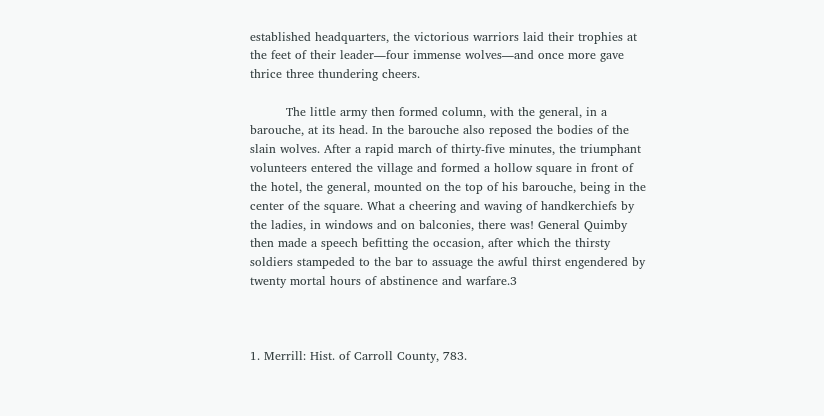established headquarters, the victorious warriors laid their trophies at the feet of their leader―four immense wolves―and once more gave thrice three thundering cheers.

         The little army then formed column, with the general, in a barouche, at its head. In the barouche also reposed the bodies of the slain wolves. After a rapid march of thirty-five minutes, the triumphant volunteers entered the village and formed a hollow square in front of the hotel, the general, mounted on the top of his barouche, being in the center of the square. What a cheering and waving of handkerchiefs by the ladies, in windows and on balconies, there was! General Quimby then made a speech befitting the occasion, after which the thirsty soldiers stampeded to the bar to assuage the awful thirst engendered by twenty mortal hours of abstinence and warfare.3



1. Merrill: Hist. of Carroll County, 783.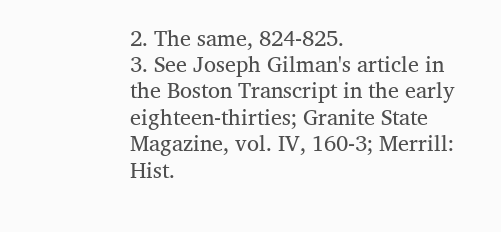2. The same, 824-825.
3. See Joseph Gilman's article in the Boston Transcript in the early eighteen-thirties; Granite State Magazine, vol. IV, 160-3; Merrill: Hist.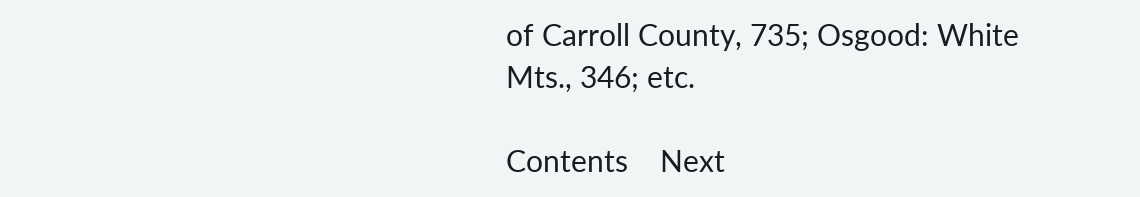of Carroll County, 735; Osgood: White Mts., 346; etc.

Contents    Next